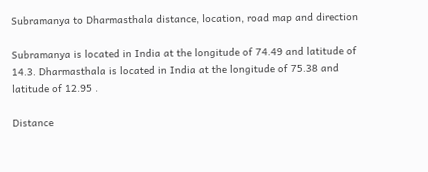Subramanya to Dharmasthala distance, location, road map and direction

Subramanya is located in India at the longitude of 74.49 and latitude of 14.3. Dharmasthala is located in India at the longitude of 75.38 and latitude of 12.95 .

Distance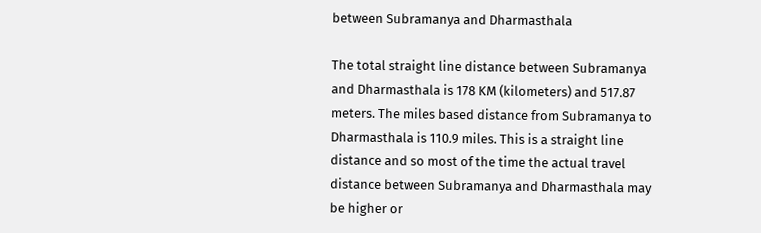between Subramanya and Dharmasthala

The total straight line distance between Subramanya and Dharmasthala is 178 KM (kilometers) and 517.87 meters. The miles based distance from Subramanya to Dharmasthala is 110.9 miles. This is a straight line distance and so most of the time the actual travel distance between Subramanya and Dharmasthala may be higher or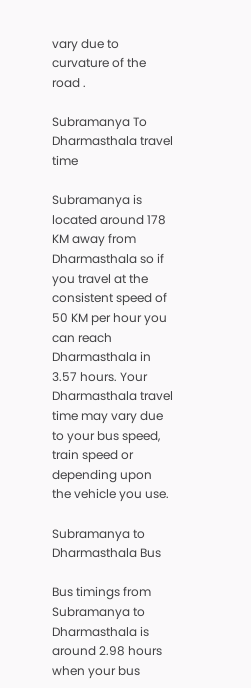vary due to curvature of the road .

Subramanya To Dharmasthala travel time

Subramanya is located around 178 KM away from Dharmasthala so if you travel at the consistent speed of 50 KM per hour you can reach Dharmasthala in 3.57 hours. Your Dharmasthala travel time may vary due to your bus speed, train speed or depending upon the vehicle you use.

Subramanya to Dharmasthala Bus

Bus timings from Subramanya to Dharmasthala is around 2.98 hours when your bus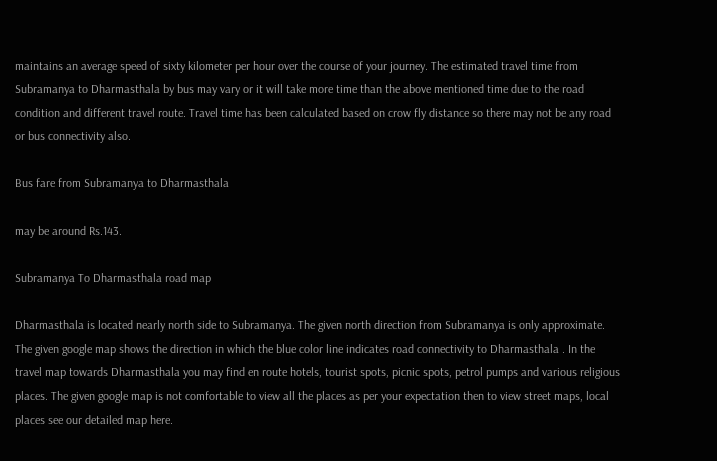maintains an average speed of sixty kilometer per hour over the course of your journey. The estimated travel time from Subramanya to Dharmasthala by bus may vary or it will take more time than the above mentioned time due to the road condition and different travel route. Travel time has been calculated based on crow fly distance so there may not be any road or bus connectivity also.

Bus fare from Subramanya to Dharmasthala

may be around Rs.143.

Subramanya To Dharmasthala road map

Dharmasthala is located nearly north side to Subramanya. The given north direction from Subramanya is only approximate. The given google map shows the direction in which the blue color line indicates road connectivity to Dharmasthala . In the travel map towards Dharmasthala you may find en route hotels, tourist spots, picnic spots, petrol pumps and various religious places. The given google map is not comfortable to view all the places as per your expectation then to view street maps, local places see our detailed map here.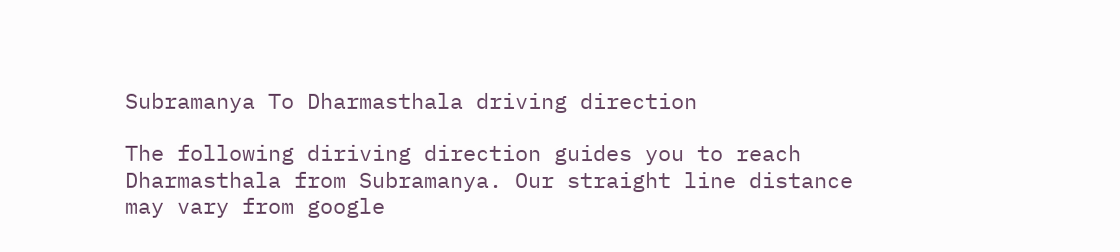Subramanya To Dharmasthala driving direction

The following diriving direction guides you to reach Dharmasthala from Subramanya. Our straight line distance may vary from google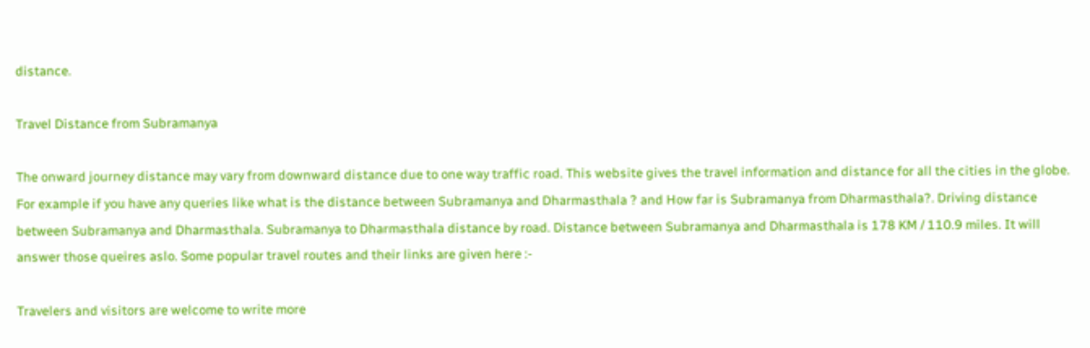distance.

Travel Distance from Subramanya

The onward journey distance may vary from downward distance due to one way traffic road. This website gives the travel information and distance for all the cities in the globe. For example if you have any queries like what is the distance between Subramanya and Dharmasthala ? and How far is Subramanya from Dharmasthala?. Driving distance between Subramanya and Dharmasthala. Subramanya to Dharmasthala distance by road. Distance between Subramanya and Dharmasthala is 178 KM / 110.9 miles. It will answer those queires aslo. Some popular travel routes and their links are given here :-

Travelers and visitors are welcome to write more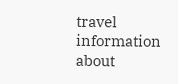travel information about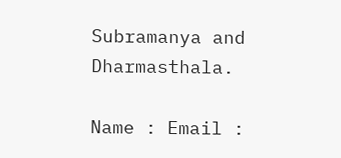Subramanya and Dharmasthala.

Name : Email :